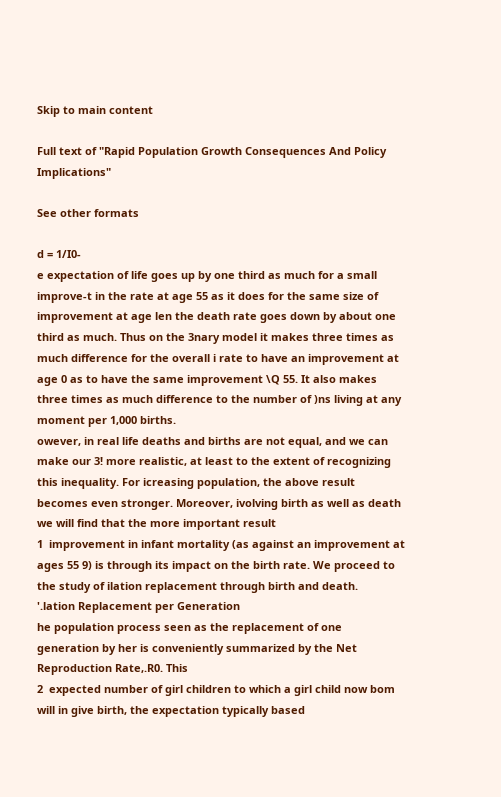Skip to main content

Full text of "Rapid Population Growth Consequences And Policy Implications"

See other formats

d = 1/I0-
e expectation of life goes up by one third as much for a small improve-t in the rate at age 55 as it does for the same size of improvement at age len the death rate goes down by about one third as much. Thus on the 3nary model it makes three times as much difference for the overall i rate to have an improvement at age 0 as to have the same improvement \Q 55. It also makes three times as much difference to the number of )ns living at any moment per 1,000 births.
owever, in real life deaths and births are not equal, and we can make our 3! more realistic, at least to the extent of recognizing this inequality. For icreasing population, the above result becomes even stronger. Moreover, ivolving birth as well as death we will find that the more important result
1  improvement in infant mortality (as against an improvement at ages 55 9) is through its impact on the birth rate. We proceed to the study of ilation replacement through birth and death.
'.lation Replacement per Generation
he population process seen as the replacement of one generation by her is conveniently summarized by the Net Reproduction Rate,.R0. This
2  expected number of girl children to which a girl child now bom will in give birth, the expectation typically based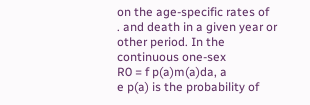on the age-specific rates of
. and death in a given year or other period. In the continuous one-sex
R0 = f p(a)m(a)da, a
e p(a) is the probability of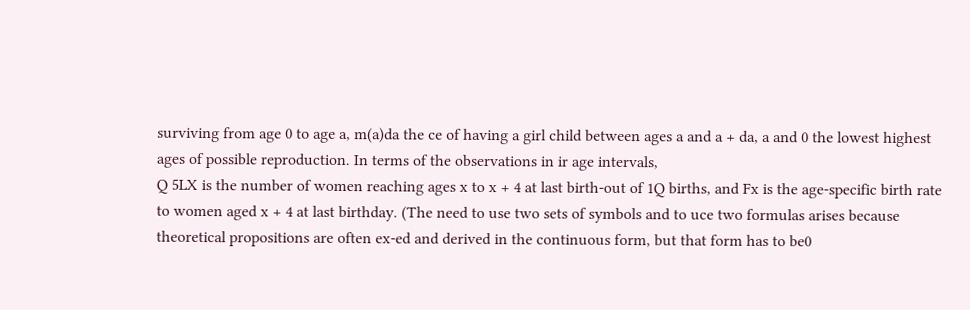surviving from age 0 to age a, m(a)da the ce of having a girl child between ages a and a + da, a and 0 the lowest highest ages of possible reproduction. In terms of the observations in ir age intervals,
Q 5LX is the number of women reaching ages x to x + 4 at last birth-out of 1Q births, and Fx is the age-specific birth rate to women aged x + 4 at last birthday. (The need to use two sets of symbols and to uce two formulas arises because theoretical propositions are often ex-ed and derived in the continuous form, but that form has to be0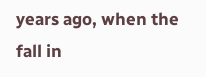years ago, when the fall in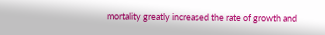mortality greatly increased the rate of growth and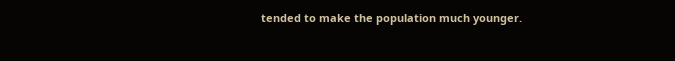tended to make the population much younger.